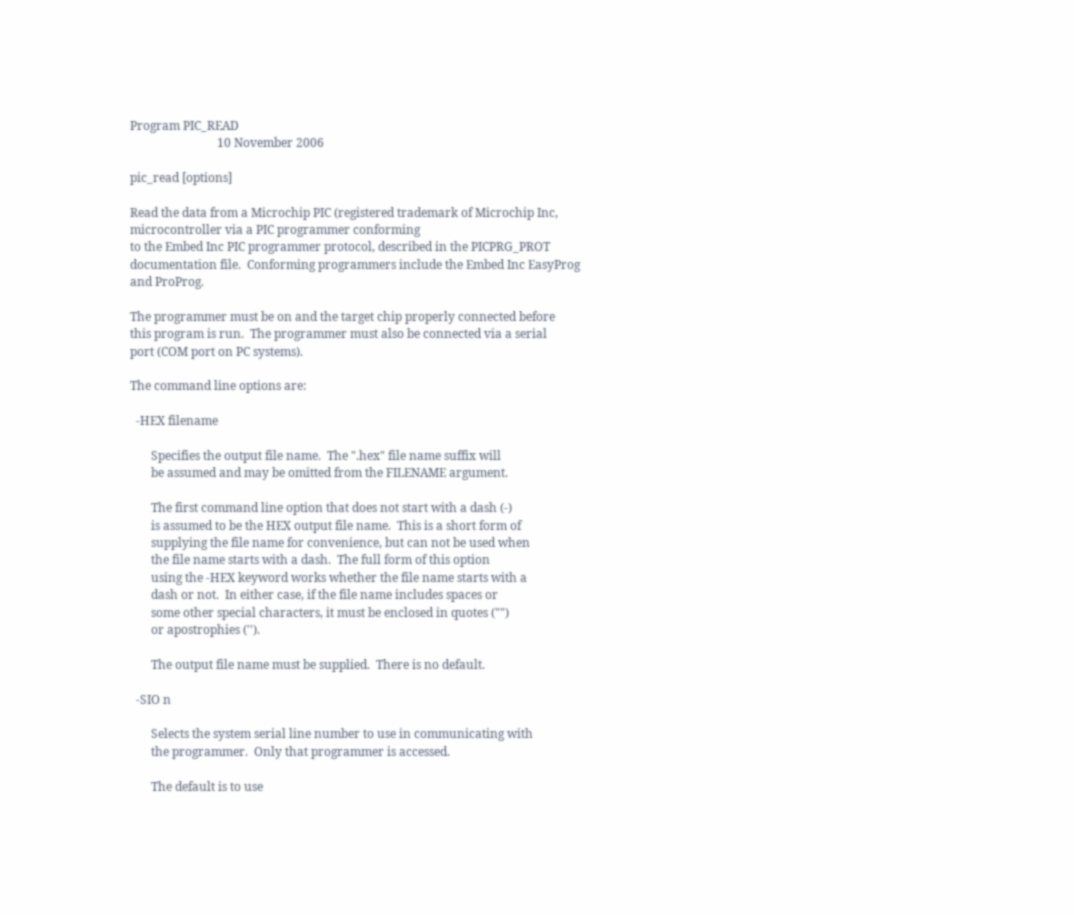Program PIC_READ
                             10 November 2006

pic_read [options]

Read the data from a Microchip PIC (registered trademark of Microchip Inc, microcontroller via a PIC programmer conforming
to the Embed Inc PIC programmer protocol, described in the PICPRG_PROT
documentation file.  Conforming programmers include the Embed Inc EasyProg
and ProProg.

The programmer must be on and the target chip properly connected before
this program is run.  The programmer must also be connected via a serial
port (COM port on PC systems).

The command line options are:

  -HEX filename

       Specifies the output file name.  The ".hex" file name suffix will
       be assumed and may be omitted from the FILENAME argument.

       The first command line option that does not start with a dash (-)
       is assumed to be the HEX output file name.  This is a short form of
       supplying the file name for convenience, but can not be used when
       the file name starts with a dash.  The full form of this option
       using the -HEX keyword works whether the file name starts with a
       dash or not.  In either case, if the file name includes spaces or
       some other special characters, it must be enclosed in quotes ("")
       or apostrophies ('').

       The output file name must be supplied.  There is no default.

  -SIO n

       Selects the system serial line number to use in communicating with
       the programmer.  Only that programmer is accessed.

       The default is to use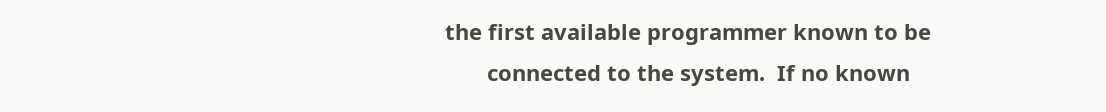the first available programmer known to be
       connected to the system.  If no known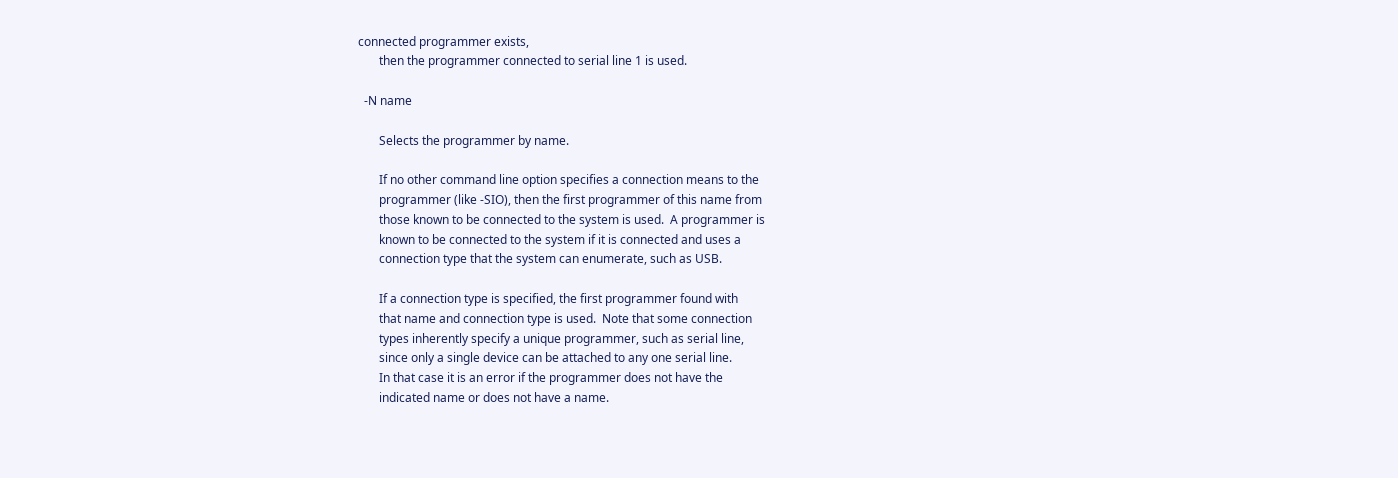connected programmer exists,
       then the programmer connected to serial line 1 is used.

  -N name

       Selects the programmer by name.

       If no other command line option specifies a connection means to the
       programmer (like -SIO), then the first programmer of this name from
       those known to be connected to the system is used.  A programmer is
       known to be connected to the system if it is connected and uses a
       connection type that the system can enumerate, such as USB.

       If a connection type is specified, the first programmer found with
       that name and connection type is used.  Note that some connection
       types inherently specify a unique programmer, such as serial line,
       since only a single device can be attached to any one serial line.
       In that case it is an error if the programmer does not have the
       indicated name or does not have a name.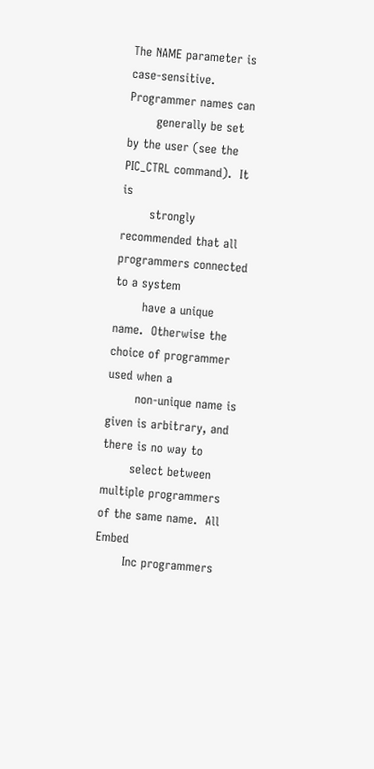The NAME parameter is case-sensitive.  Programmer names can
       generally be set by the user (see the PIC_CTRL command).  It is
       strongly recommended that all programmers connected to a system
       have a unique name.  Otherwise the choice of programmer used when a
       non-unique name is given is arbitrary, and there is no way to
       select between multiple programmers of the same name.  All Embed
       Inc programmers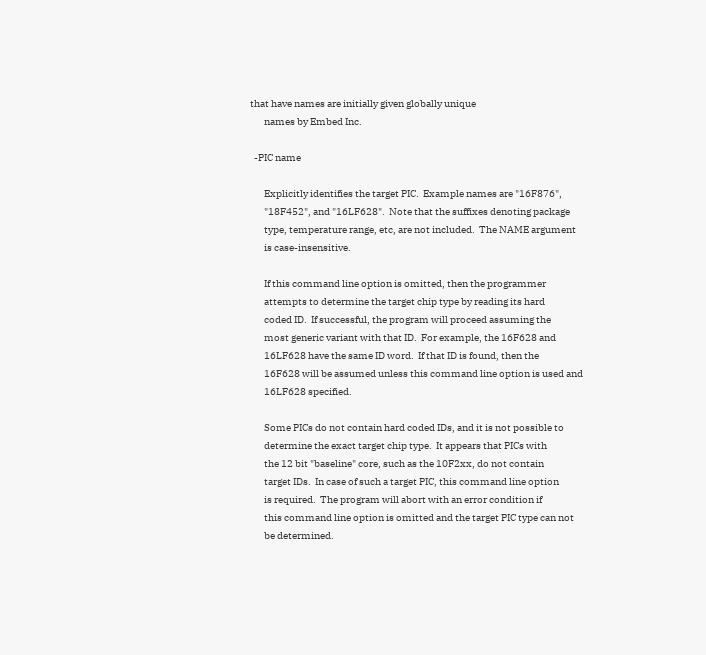that have names are initially given globally unique
       names by Embed Inc.

  -PIC name

       Explicitly identifies the target PIC.  Example names are "16F876",
       "18F452", and "16LF628".  Note that the suffixes denoting package
       type, temperature range, etc, are not included.  The NAME argument
       is case-insensitive.

       If this command line option is omitted, then the programmer
       attempts to determine the target chip type by reading its hard
       coded ID.  If successful, the program will proceed assuming the
       most generic variant with that ID.  For example, the 16F628 and
       16LF628 have the same ID word.  If that ID is found, then the
       16F628 will be assumed unless this command line option is used and
       16LF628 specified.

       Some PICs do not contain hard coded IDs, and it is not possible to
       determine the exact target chip type.  It appears that PICs with
       the 12 bit "baseline" core, such as the 10F2xx, do not contain
       target IDs.  In case of such a target PIC, this command line option
       is required.  The program will abort with an error condition if
       this command line option is omitted and the target PIC type can not
       be determined.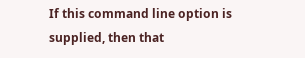If this command line option is supplied, then that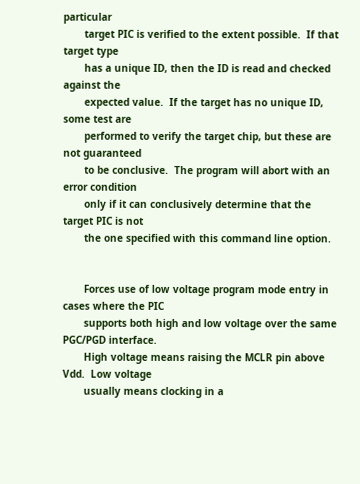particular
       target PIC is verified to the extent possible.  If that target type
       has a unique ID, then the ID is read and checked against the
       expected value.  If the target has no unique ID, some test are
       performed to verify the target chip, but these are not guaranteed
       to be conclusive.  The program will abort with an error condition
       only if it can conclusively determine that the target PIC is not
       the one specified with this command line option.


       Forces use of low voltage program mode entry in cases where the PIC
       supports both high and low voltage over the same PGC/PGD interface.
       High voltage means raising the MCLR pin above Vdd.  Low voltage
       usually means clocking in a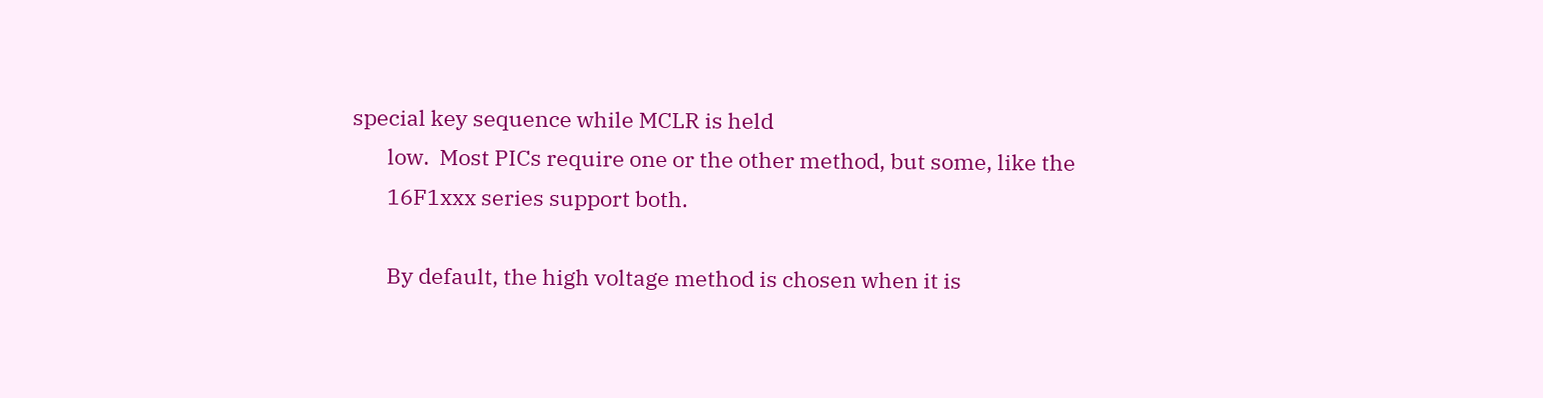special key sequence while MCLR is held
       low.  Most PICs require one or the other method, but some, like the
       16F1xxx series support both.

       By default, the high voltage method is chosen when it is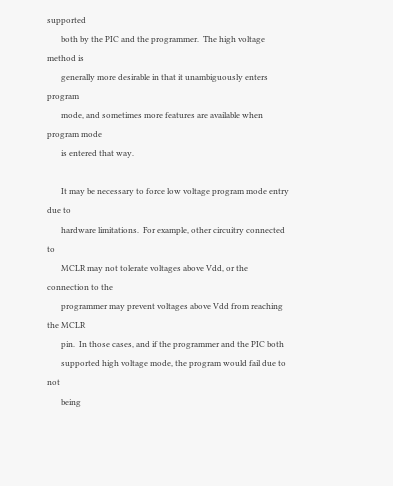supported
       both by the PIC and the programmer.  The high voltage method is
       generally more desirable in that it unambiguously enters program
       mode, and sometimes more features are available when program mode
       is entered that way.

       It may be necessary to force low voltage program mode entry due to
       hardware limitations.  For example, other circuitry connected to
       MCLR may not tolerate voltages above Vdd, or the connection to the
       programmer may prevent voltages above Vdd from reaching the MCLR
       pin.  In those cases, and if the programmer and the PIC both
       supported high voltage mode, the program would fail due to not
       being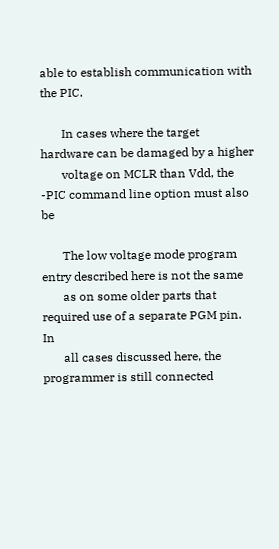able to establish communication with the PIC.

       In cases where the target hardware can be damaged by a higher
       voltage on MCLR than Vdd, the -PIC command line option must also be

       The low voltage mode program entry described here is not the same
       as on some older parts that required use of a separate PGM pin.  In
       all cases discussed here, the programmer is still connected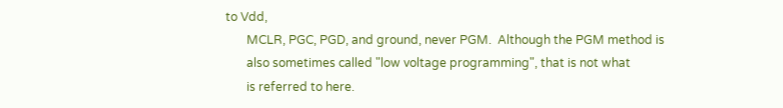to Vdd,
       MCLR, PGC, PGD, and ground, never PGM.  Although the PGM method is
       also sometimes called "low voltage programming", that is not what
       is referred to here.